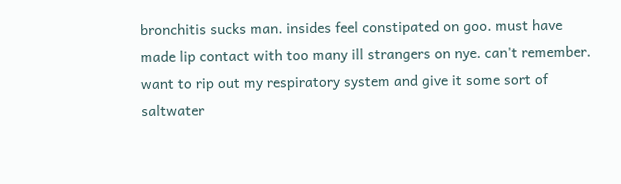bronchitis sucks man. insides feel constipated on goo. must have made lip contact with too many ill strangers on nye. can't remember. want to rip out my respiratory system and give it some sort of saltwater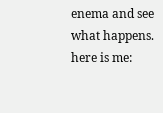enema and see what happens. here is me: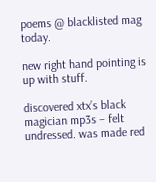poems @ blacklisted mag today.

new right hand pointing is up with stuff.

discovered xtx’s black magician mp3s – felt undressed. was made red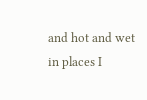and hot and wet in places I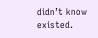didn’t know existed.